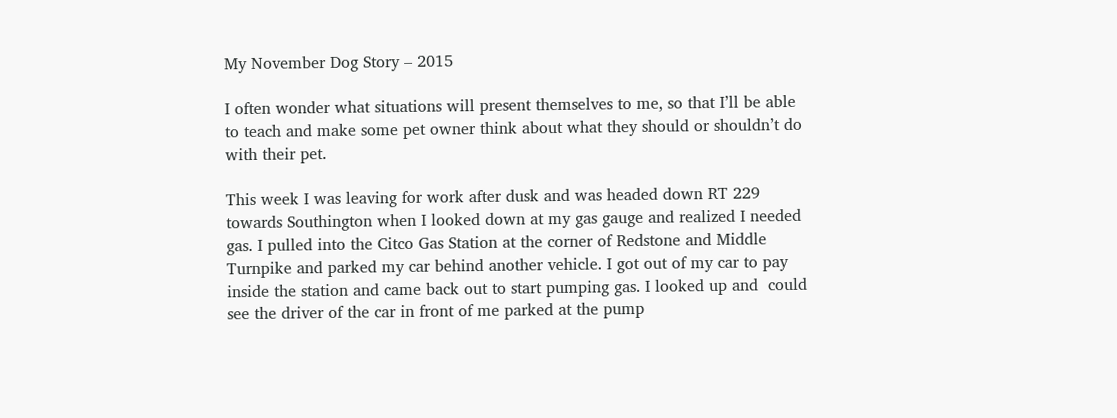My November Dog Story – 2015

I often wonder what situations will present themselves to me, so that I’ll be able to teach and make some pet owner think about what they should or shouldn’t do with their pet.

This week I was leaving for work after dusk and was headed down RT 229 towards Southington when I looked down at my gas gauge and realized I needed gas. I pulled into the Citco Gas Station at the corner of Redstone and Middle Turnpike and parked my car behind another vehicle. I got out of my car to pay inside the station and came back out to start pumping gas. I looked up and  could see the driver of the car in front of me parked at the pump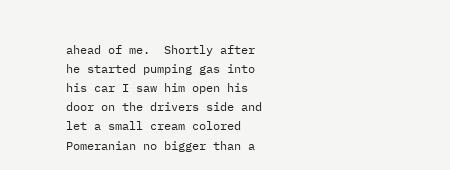ahead of me.  Shortly after he started pumping gas into his car I saw him open his door on the drivers side and let a small cream colored Pomeranian no bigger than a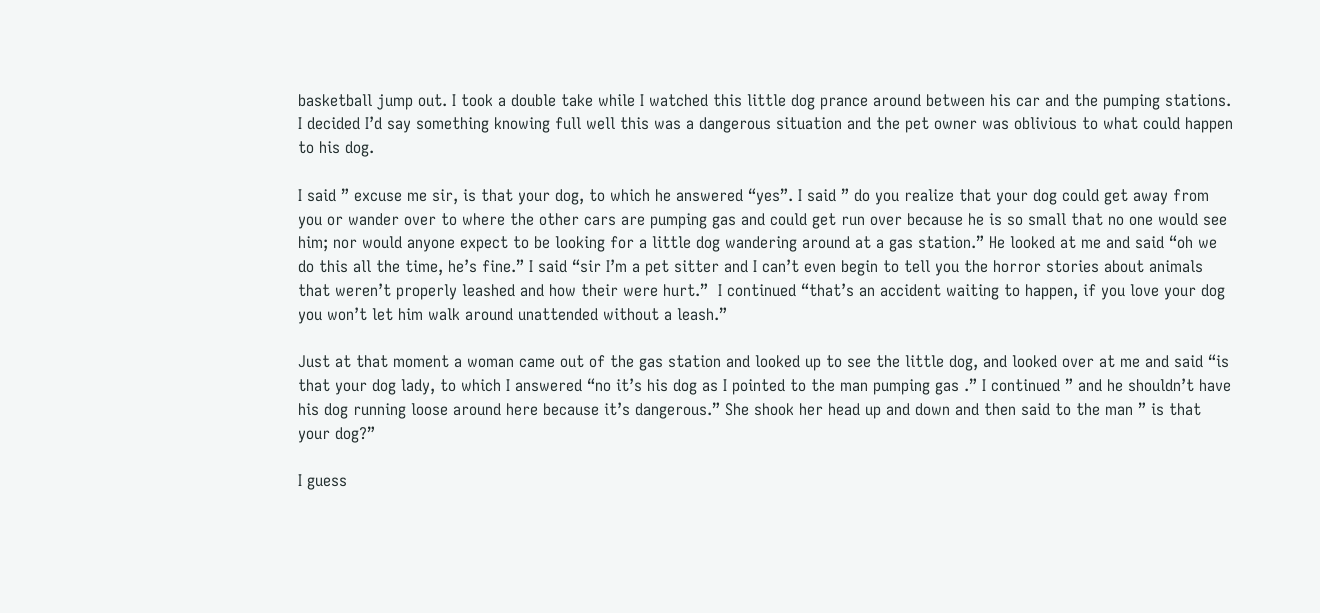basketball jump out. I took a double take while I watched this little dog prance around between his car and the pumping stations. I decided I’d say something knowing full well this was a dangerous situation and the pet owner was oblivious to what could happen to his dog.

I said ” excuse me sir, is that your dog, to which he answered “yes”. I said ” do you realize that your dog could get away from you or wander over to where the other cars are pumping gas and could get run over because he is so small that no one would see him; nor would anyone expect to be looking for a little dog wandering around at a gas station.” He looked at me and said “oh we do this all the time, he’s fine.” I said “sir I’m a pet sitter and I can’t even begin to tell you the horror stories about animals that weren’t properly leashed and how their were hurt.”  I continued “that’s an accident waiting to happen, if you love your dog you won’t let him walk around unattended without a leash.”

Just at that moment a woman came out of the gas station and looked up to see the little dog, and looked over at me and said “is that your dog lady, to which I answered “no it’s his dog as I pointed to the man pumping gas .” I continued ” and he shouldn’t have his dog running loose around here because it’s dangerous.” She shook her head up and down and then said to the man ” is that your dog?”

I guess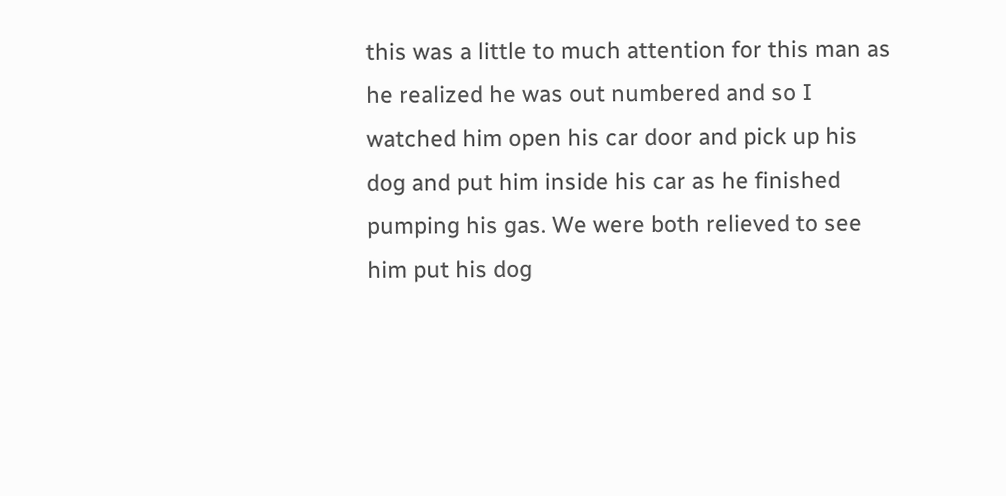this was a little to much attention for this man as he realized he was out numbered and so I watched him open his car door and pick up his dog and put him inside his car as he finished pumping his gas. We were both relieved to see him put his dog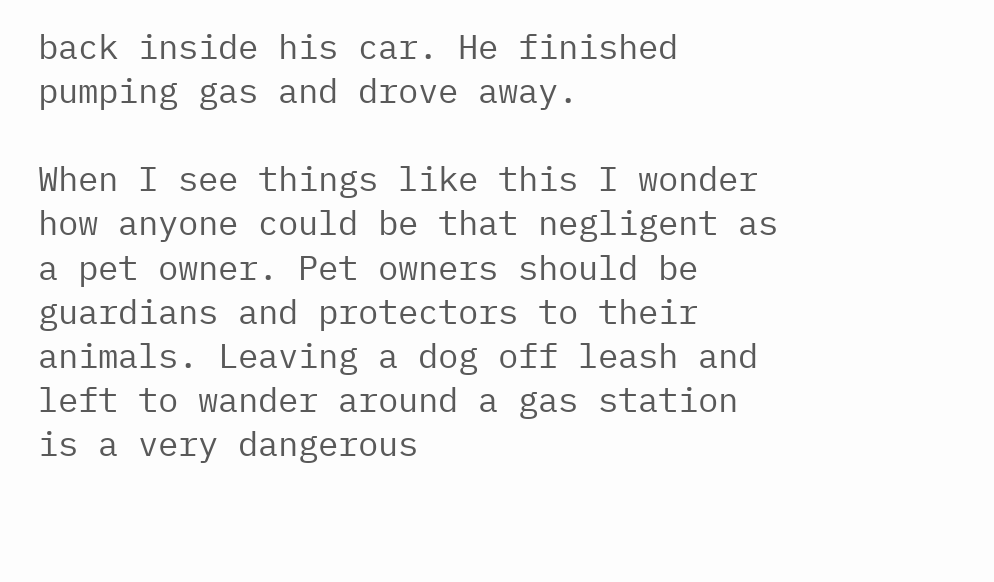back inside his car. He finished pumping gas and drove away.

When I see things like this I wonder how anyone could be that negligent as a pet owner. Pet owners should be guardians and protectors to their animals. Leaving a dog off leash and left to wander around a gas station is a very dangerous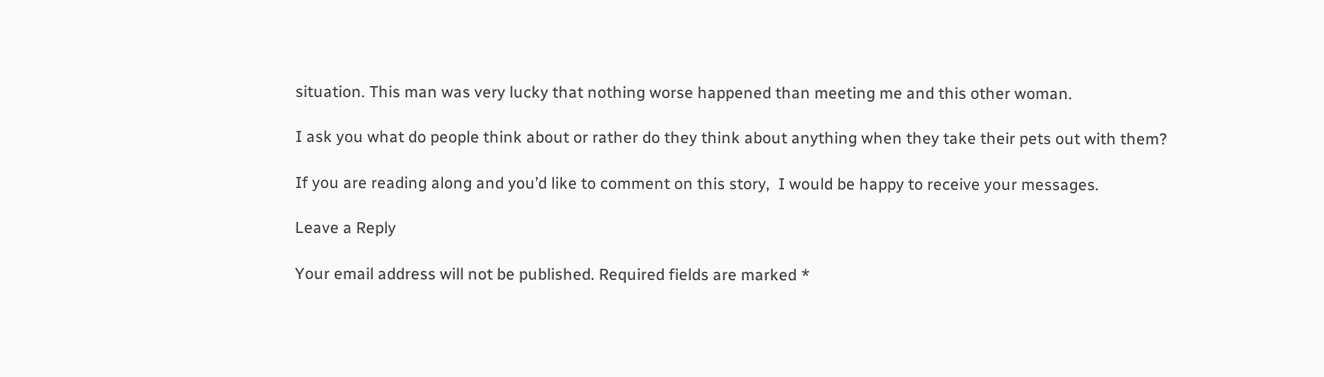situation. This man was very lucky that nothing worse happened than meeting me and this other woman.

I ask you what do people think about or rather do they think about anything when they take their pets out with them?

If you are reading along and you’d like to comment on this story,  I would be happy to receive your messages.

Leave a Reply

Your email address will not be published. Required fields are marked *